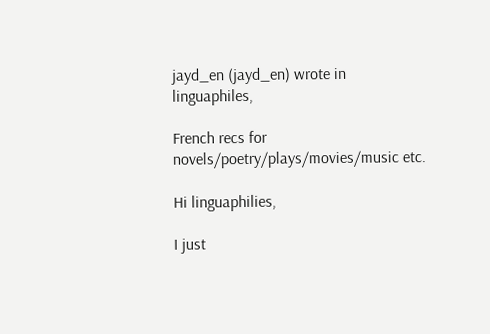jayd_en (jayd_en) wrote in linguaphiles,

French recs for novels/poetry/plays/movies/music etc.

Hi linguaphilies,

I just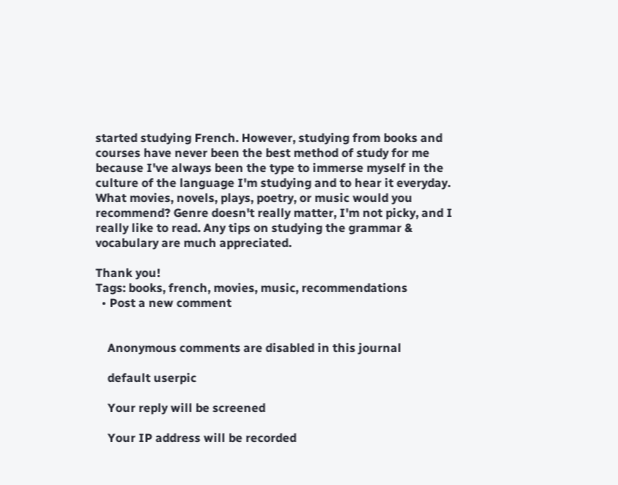started studying French. However, studying from books and courses have never been the best method of study for me because I've always been the type to immerse myself in the culture of the language I'm studying and to hear it everyday. What movies, novels, plays, poetry, or music would you recommend? Genre doesn't really matter, I'm not picky, and I really like to read. Any tips on studying the grammar & vocabulary are much appreciated.

Thank you!
Tags: books, french, movies, music, recommendations
  • Post a new comment


    Anonymous comments are disabled in this journal

    default userpic

    Your reply will be screened

    Your IP address will be recorded